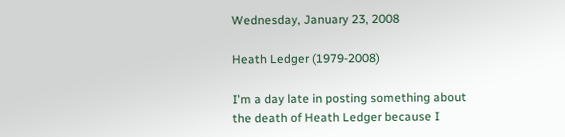Wednesday, January 23, 2008

Heath Ledger (1979-2008)

I'm a day late in posting something about the death of Heath Ledger because I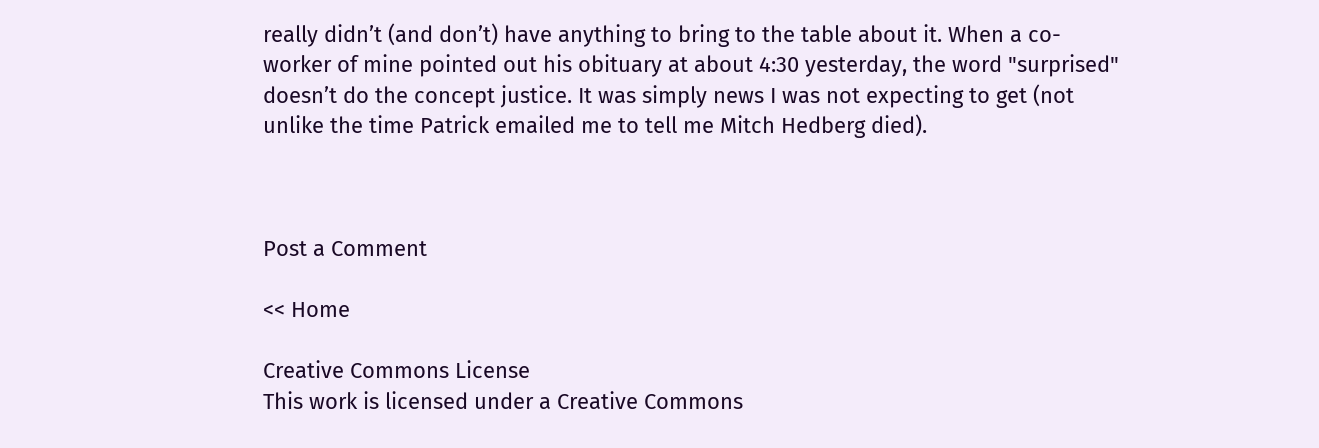really didn’t (and don’t) have anything to bring to the table about it. When a co-worker of mine pointed out his obituary at about 4:30 yesterday, the word "surprised" doesn’t do the concept justice. It was simply news I was not expecting to get (not unlike the time Patrick emailed me to tell me Mitch Hedberg died).



Post a Comment

<< Home

Creative Commons License
This work is licensed under a Creative Commons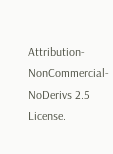Attribution-NonCommercial-NoDerivs 2.5 License.